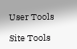User Tools

Site Tools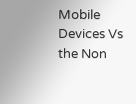Mobile Devices Vs the Non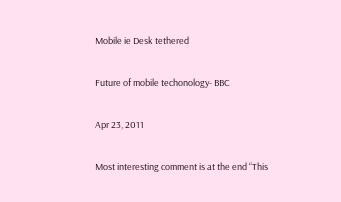Mobile ie Desk tethered

Future of mobile techonology- BBC

Apr 23, 2011

Most interesting comment is at the end “This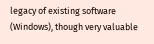legacy of existing software (Windows), though very valuable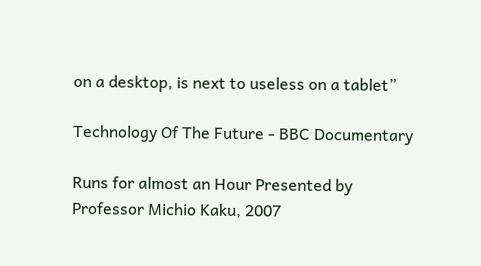on a desktop, is next to useless on a tablet”

Technology Of The Future - BBC Documentary

Runs for almost an Hour Presented by Professor Michio Kaku, 2007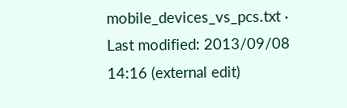mobile_devices_vs_pcs.txt · Last modified: 2013/09/08 14:16 (external edit)